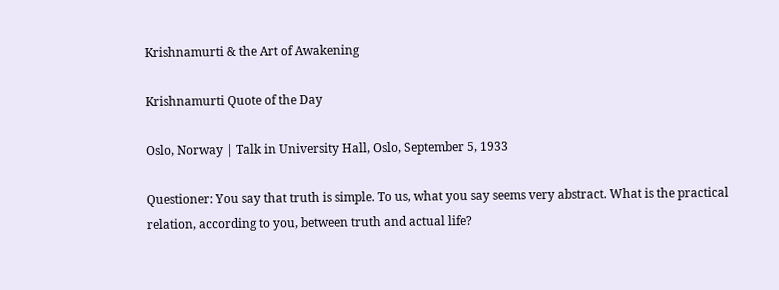Krishnamurti & the Art of Awakening

Krishnamurti Quote of the Day

Oslo, Norway | Talk in University Hall, Oslo, September 5, 1933

Questioner: You say that truth is simple. To us, what you say seems very abstract. What is the practical relation, according to you, between truth and actual life?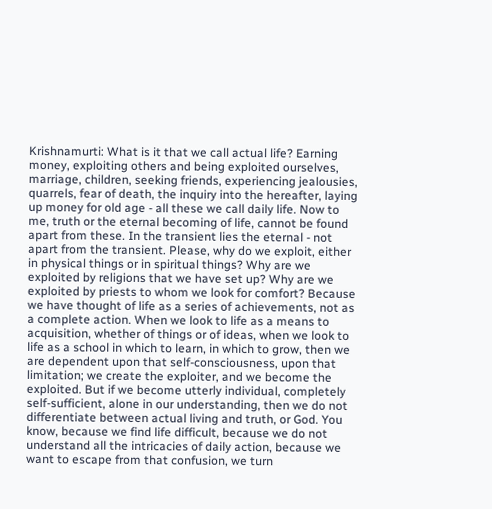Krishnamurti: What is it that we call actual life? Earning money, exploiting others and being exploited ourselves, marriage, children, seeking friends, experiencing jealousies, quarrels, fear of death, the inquiry into the hereafter, laying up money for old age - all these we call daily life. Now to me, truth or the eternal becoming of life, cannot be found apart from these. In the transient lies the eternal - not apart from the transient. Please, why do we exploit, either in physical things or in spiritual things? Why are we exploited by religions that we have set up? Why are we exploited by priests to whom we look for comfort? Because we have thought of life as a series of achievements, not as a complete action. When we look to life as a means to acquisition, whether of things or of ideas, when we look to life as a school in which to learn, in which to grow, then we are dependent upon that self-consciousness, upon that limitation; we create the exploiter, and we become the exploited. But if we become utterly individual, completely self-sufficient, alone in our understanding, then we do not differentiate between actual living and truth, or God. You know, because we find life difficult, because we do not understand all the intricacies of daily action, because we want to escape from that confusion, we turn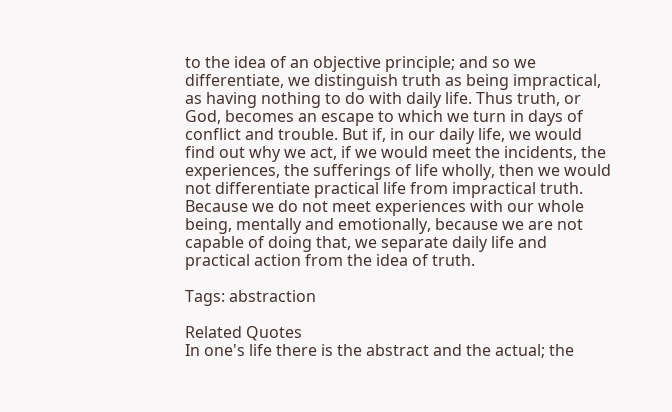to the idea of an objective principle; and so we differentiate, we distinguish truth as being impractical, as having nothing to do with daily life. Thus truth, or God, becomes an escape to which we turn in days of conflict and trouble. But if, in our daily life, we would find out why we act, if we would meet the incidents, the experiences, the sufferings of life wholly, then we would not differentiate practical life from impractical truth. Because we do not meet experiences with our whole being, mentally and emotionally, because we are not capable of doing that, we separate daily life and practical action from the idea of truth.

Tags: abstraction

Related Quotes
In one's life there is the abstract and the actual; the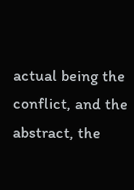actual being the conflict, and the abstract, the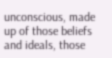unconscious, made up of those beliefs and ideals, those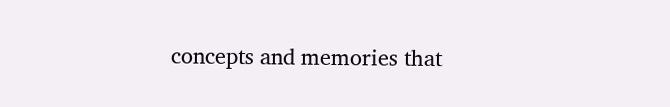concepts and memories that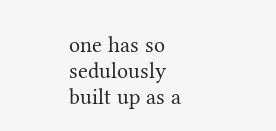one has so sedulously built up as a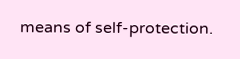means of self-protection.